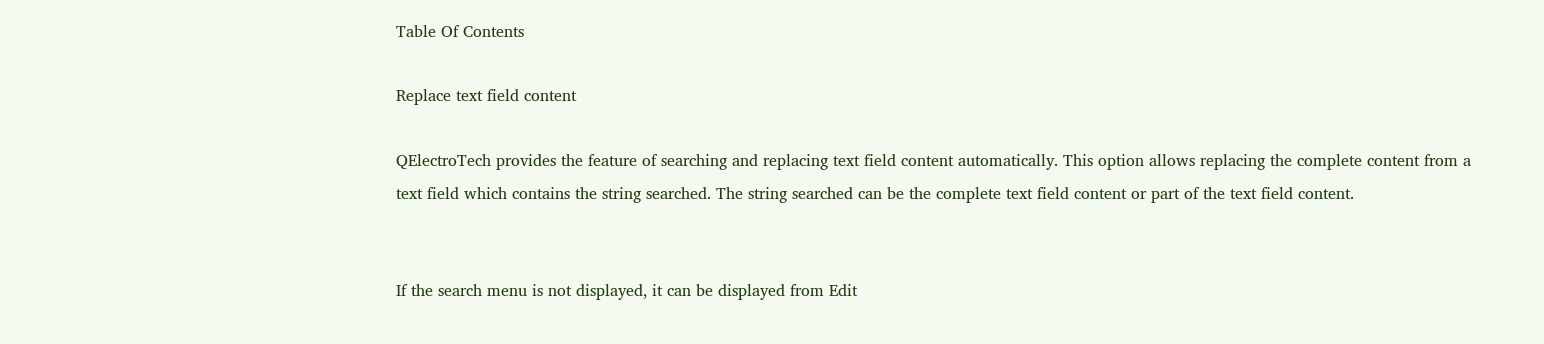Table Of Contents

Replace text field content

QElectroTech provides the feature of searching and replacing text field content automatically. This option allows replacing the complete content from a text field which contains the string searched. The string searched can be the complete text field content or part of the text field content.


If the search menu is not displayed, it can be displayed from Edit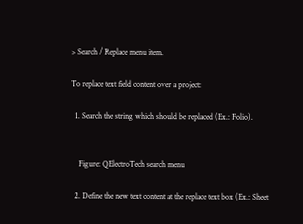> Search / Replace menu item.

To replace text field content over a project:

  1. Search the string which should be replaced (Ex.: Folio).


    Figure: QElectroTech search menu

  2. Define the new text content at the replace text box (Ex.: Sheet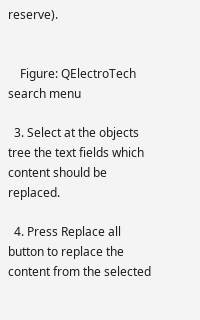reserve).


    Figure: QElectroTech search menu

  3. Select at the objects tree the text fields which content should be replaced.

  4. Press Replace all button to replace the content from the selected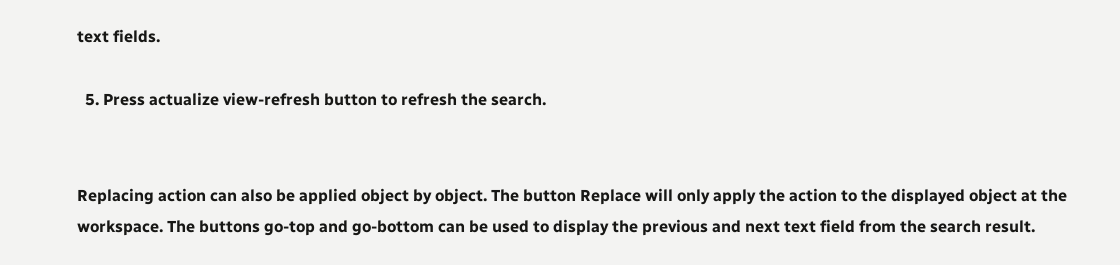text fields.

  5. Press actualize view-refresh button to refresh the search.


Replacing action can also be applied object by object. The button Replace will only apply the action to the displayed object at the workspace. The buttons go-top and go-bottom can be used to display the previous and next text field from the search result.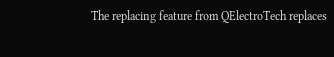The replacing feature from QElectroTech replaces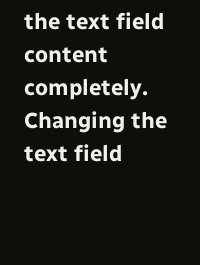the text field content completely. Changing the text field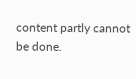content partly cannot be done.